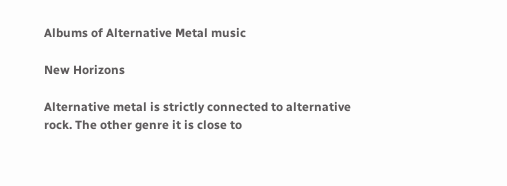Albums of Alternative Metal music

New Horizons

Alternative metal is strictly connected to alternative rock. The other genre it is close to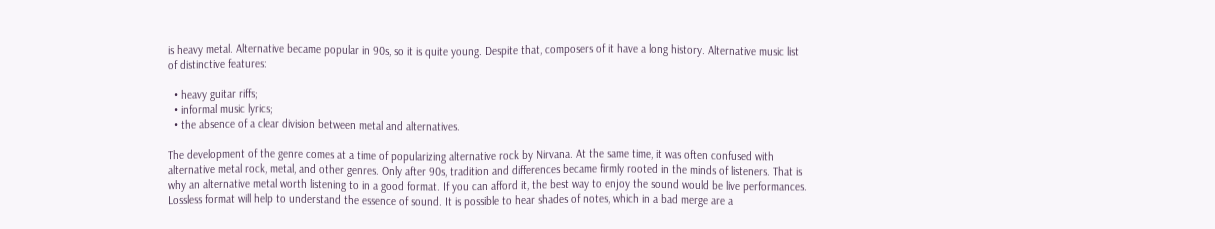is heavy metal. Alternative became popular in 90s, so it is quite young. Despite that, composers of it have a long history. Alternative music list of distinctive features:

  • heavy guitar riffs;
  • informal music lyrics;
  • the absence of a clear division between metal and alternatives.

The development of the genre comes at a time of popularizing alternative rock by Nirvana. At the same time, it was often confused with alternative metal rock, metal, and other genres. Only after 90s, tradition and differences became firmly rooted in the minds of listeners. That is why an alternative metal worth listening to in a good format. If you can afford it, the best way to enjoy the sound would be live performances. Lossless format will help to understand the essence of sound. It is possible to hear shades of notes, which in a bad merge are a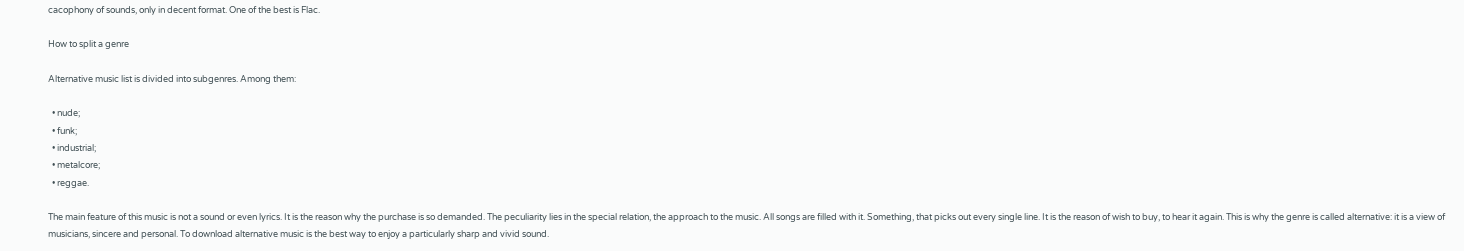cacophony of sounds, only in decent format. One of the best is Flac.

How to split a genre

Alternative music list is divided into subgenres. Among them:

  • nude;
  • funk;
  • industrial;
  • metalcore;
  • reggae.

The main feature of this music is not a sound or even lyrics. It is the reason why the purchase is so demanded. The peculiarity lies in the special relation, the approach to the music. All songs are filled with it. Something, that picks out every single line. It is the reason of wish to buy, to hear it again. This is why the genre is called alternative: it is a view of musicians, sincere and personal. To download alternative music is the best way to enjoy a particularly sharp and vivid sound.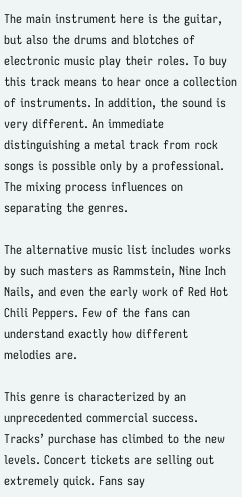The main instrument here is the guitar, but also the drums and blotches of electronic music play their roles. To buy this track means to hear once a collection of instruments. In addition, the sound is very different. An immediate distinguishing a metal track from rock songs is possible only by a professional. The mixing process influences on separating the genres.

The alternative music list includes works by such masters as Rammstein, Nine Inch Nails, and even the early work of Red Hot Chili Peppers. Few of the fans can understand exactly how different melodies are.

This genre is characterized by an unprecedented commercial success. Tracks’ purchase has climbed to the new levels. Concert tickets are selling out extremely quick. Fans say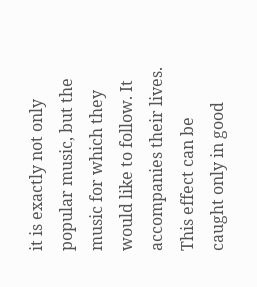it is exactly not only popular music, but the music for which they would like to follow. It accompanies their lives. This effect can be caught only in good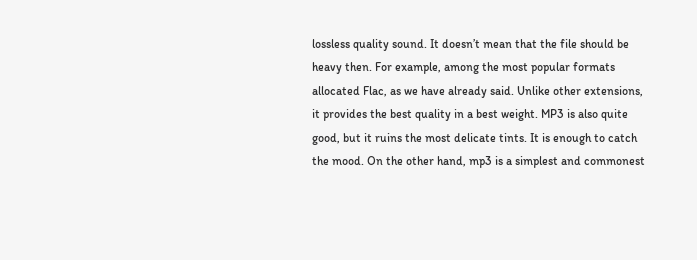lossless quality sound. It doesn’t mean that the file should be heavy then. For example, among the most popular formats allocated Flac, as we have already said. Unlike other extensions, it provides the best quality in a best weight. MP3 is also quite good, but it ruins the most delicate tints. It is enough to catch the mood. On the other hand, mp3 is a simplest and commonest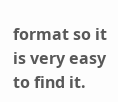format so it is very easy to find it.